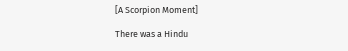[A Scorpion Moment]

There was a Hindu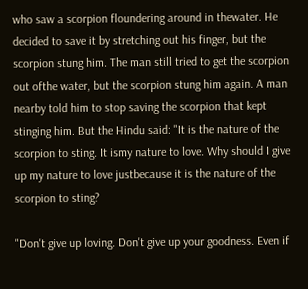who saw a scorpion floundering around in thewater. He decided to save it by stretching out his finger, but the scorpion stung him. The man still tried to get the scorpion out ofthe water, but the scorpion stung him again. A man nearby told him to stop saving the scorpion that kept stinging him. But the Hindu said: "It is the nature of the scorpion to sting. It ismy nature to love. Why should I give up my nature to love justbecause it is the nature of the scorpion to sting?

"Don't give up loving. Don't give up your goodness. Even if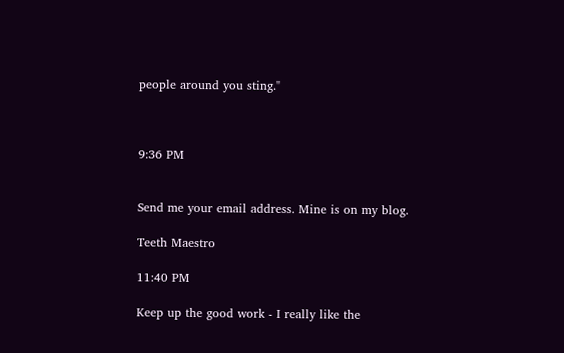people around you sting."



9:36 PM


Send me your email address. Mine is on my blog.

Teeth Maestro

11:40 PM

Keep up the good work - I really like the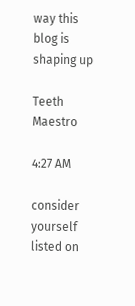way this blog is shaping up

Teeth Maestro

4:27 AM

consider yourself listed on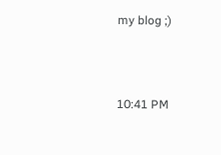my blog ;)



10:41 PM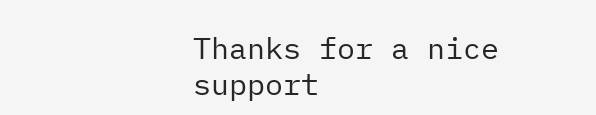Thanks for a nice support